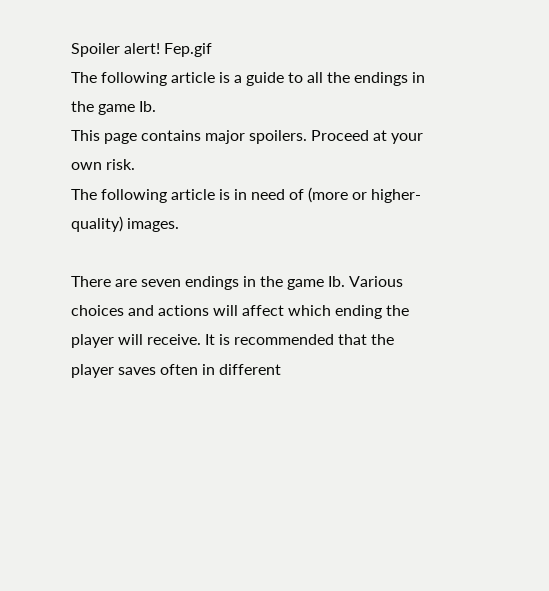Spoiler alert! Fep.gif
The following article is a guide to all the endings in the game Ib.
This page contains major spoilers. Proceed at your own risk.
The following article is in need of (more or higher-quality) images.

There are seven endings in the game Ib. Various choices and actions will affect which ending the player will receive. It is recommended that the player saves often in different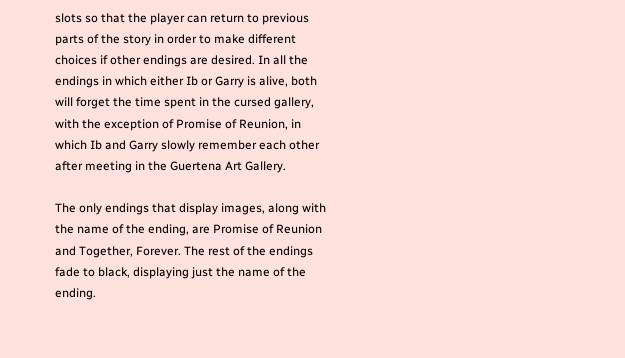slots so that the player can return to previous parts of the story in order to make different choices if other endings are desired. In all the endings in which either Ib or Garry is alive, both will forget the time spent in the cursed gallery, with the exception of Promise of Reunion, in which Ib and Garry slowly remember each other after meeting in the Guertena Art Gallery.

The only endings that display images, along with the name of the ending, are Promise of Reunion and Together, Forever. The rest of the endings fade to black, displaying just the name of the ending.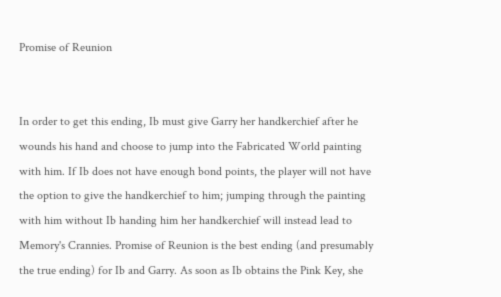Promise of Reunion


In order to get this ending, Ib must give Garry her handkerchief after he wounds his hand and choose to jump into the Fabricated World painting with him. If Ib does not have enough bond points, the player will not have the option to give the handkerchief to him; jumping through the painting with him without Ib handing him her handkerchief will instead lead to Memory's Crannies. Promise of Reunion is the best ending (and presumably the true ending) for Ib and Garry. As soon as Ib obtains the Pink Key, she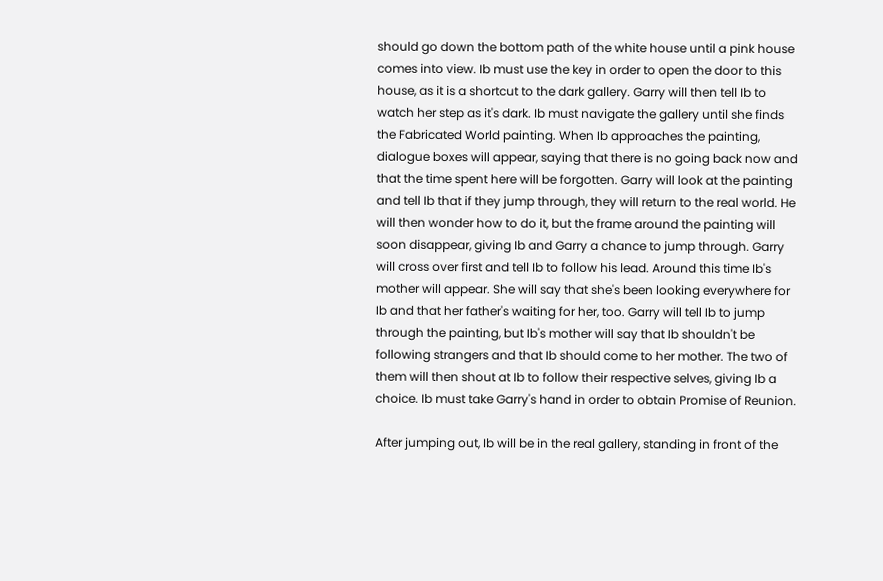should go down the bottom path of the white house until a pink house comes into view. Ib must use the key in order to open the door to this house, as it is a shortcut to the dark gallery. Garry will then tell Ib to watch her step as it's dark. Ib must navigate the gallery until she finds the Fabricated World painting. When Ib approaches the painting, dialogue boxes will appear, saying that there is no going back now and that the time spent here will be forgotten. Garry will look at the painting and tell Ib that if they jump through, they will return to the real world. He will then wonder how to do it, but the frame around the painting will soon disappear, giving Ib and Garry a chance to jump through. Garry will cross over first and tell Ib to follow his lead. Around this time Ib's mother will appear. She will say that she's been looking everywhere for Ib and that her father's waiting for her, too. Garry will tell Ib to jump through the painting, but Ib's mother will say that Ib shouldn't be following strangers and that Ib should come to her mother. The two of them will then shout at Ib to follow their respective selves, giving Ib a choice. Ib must take Garry's hand in order to obtain Promise of Reunion.

After jumping out, Ib will be in the real gallery, standing in front of the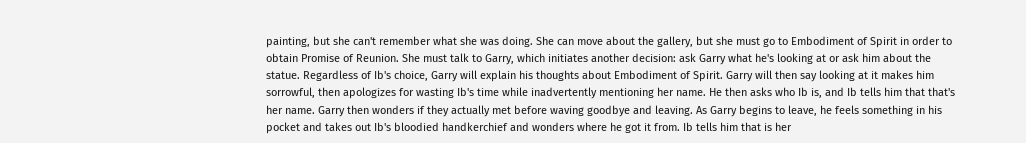painting, but she can't remember what she was doing. She can move about the gallery, but she must go to Embodiment of Spirit in order to obtain Promise of Reunion. She must talk to Garry, which initiates another decision: ask Garry what he's looking at or ask him about the statue. Regardless of Ib's choice, Garry will explain his thoughts about Embodiment of Spirit. Garry will then say looking at it makes him sorrowful, then apologizes for wasting Ib's time while inadvertently mentioning her name. He then asks who Ib is, and Ib tells him that that's her name. Garry then wonders if they actually met before waving goodbye and leaving. As Garry begins to leave, he feels something in his pocket and takes out Ib's bloodied handkerchief and wonders where he got it from. Ib tells him that is her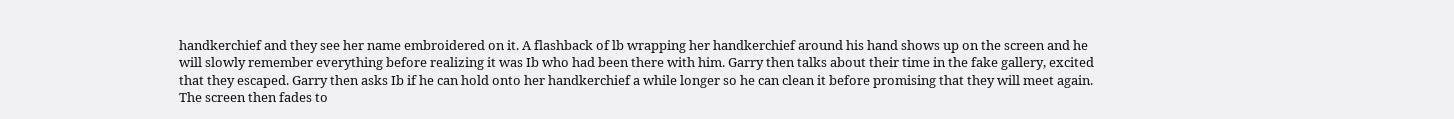handkerchief and they see her name embroidered on it. A flashback of lb wrapping her handkerchief around his hand shows up on the screen and he will slowly remember everything before realizing it was Ib who had been there with him. Garry then talks about their time in the fake gallery, excited that they escaped. Garry then asks Ib if he can hold onto her handkerchief a while longer so he can clean it before promising that they will meet again. The screen then fades to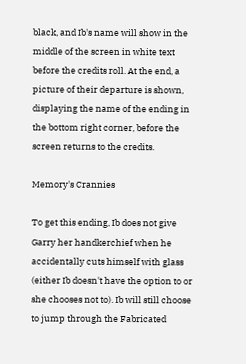black, and Ib's name will show in the middle of the screen in white text before the credits roll. At the end, a picture of their departure is shown, displaying the name of the ending in the bottom right corner, before the screen returns to the credits.

Memory's Crannies

To get this ending, Ib does not give Garry her handkerchief when he accidentally cuts himself with glass (either Ib doesn't have the option to or she chooses not to). Ib will still choose to jump through the Fabricated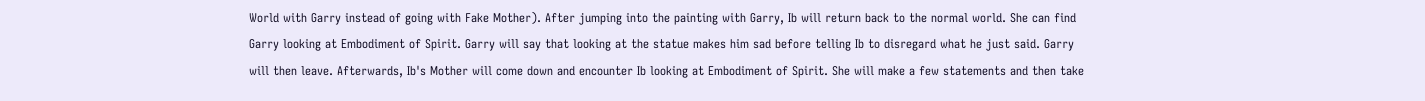World with Garry instead of going with Fake Mother). After jumping into the painting with Garry, Ib will return back to the normal world. She can find Garry looking at Embodiment of Spirit. Garry will say that looking at the statue makes him sad before telling Ib to disregard what he just said. Garry will then leave. Afterwards, Ib's Mother will come down and encounter Ib looking at Embodiment of Spirit. She will make a few statements and then take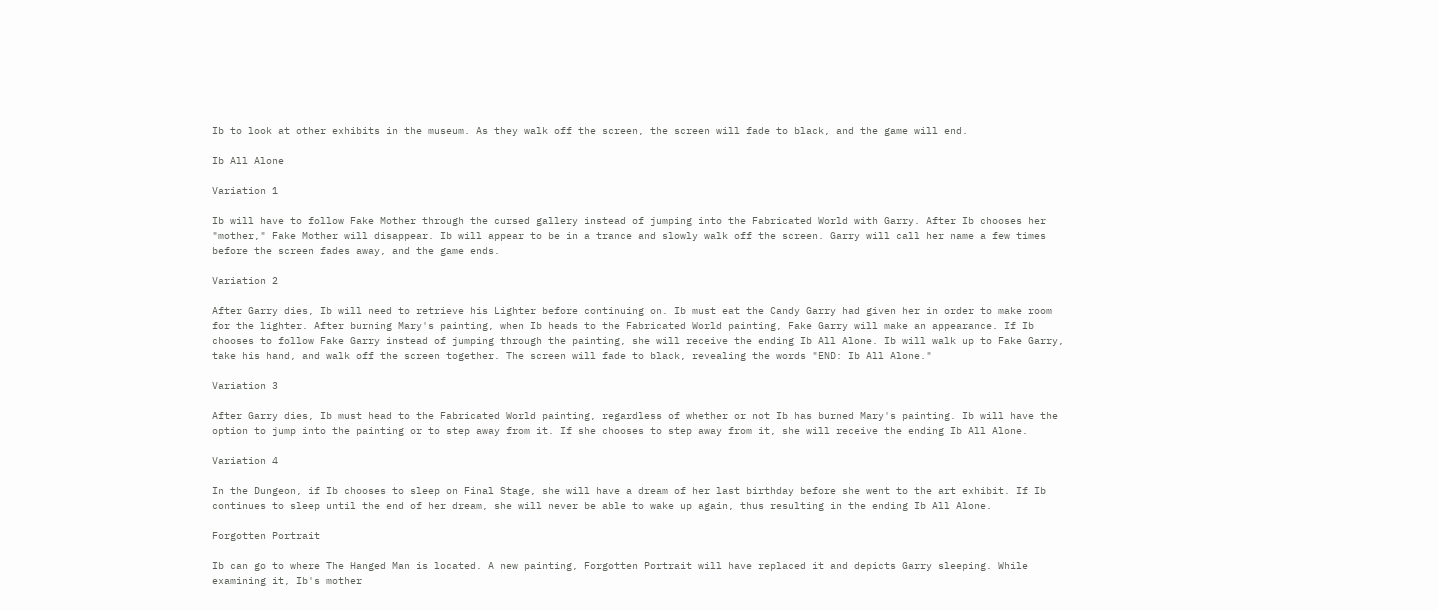Ib to look at other exhibits in the museum. As they walk off the screen, the screen will fade to black, and the game will end.

Ib All Alone

Variation 1

Ib will have to follow Fake Mother through the cursed gallery instead of jumping into the Fabricated World with Garry. After Ib chooses her "mother," Fake Mother will disappear. Ib will appear to be in a trance and slowly walk off the screen. Garry will call her name a few times before the screen fades away, and the game ends.

Variation 2

After Garry dies, Ib will need to retrieve his Lighter before continuing on. Ib must eat the Candy Garry had given her in order to make room for the lighter. After burning Mary's painting, when Ib heads to the Fabricated World painting, Fake Garry will make an appearance. If Ib chooses to follow Fake Garry instead of jumping through the painting, she will receive the ending Ib All Alone. Ib will walk up to Fake Garry, take his hand, and walk off the screen together. The screen will fade to black, revealing the words "END: Ib All Alone."

Variation 3

After Garry dies, Ib must head to the Fabricated World painting, regardless of whether or not Ib has burned Mary's painting. Ib will have the option to jump into the painting or to step away from it. If she chooses to step away from it, she will receive the ending Ib All Alone.

Variation 4

In the Dungeon, if Ib chooses to sleep on Final Stage, she will have a dream of her last birthday before she went to the art exhibit. If Ib continues to sleep until the end of her dream, she will never be able to wake up again, thus resulting in the ending Ib All Alone.

Forgotten Portrait

Ib can go to where The Hanged Man is located. A new painting, Forgotten Portrait will have replaced it and depicts Garry sleeping. While examining it, Ib's mother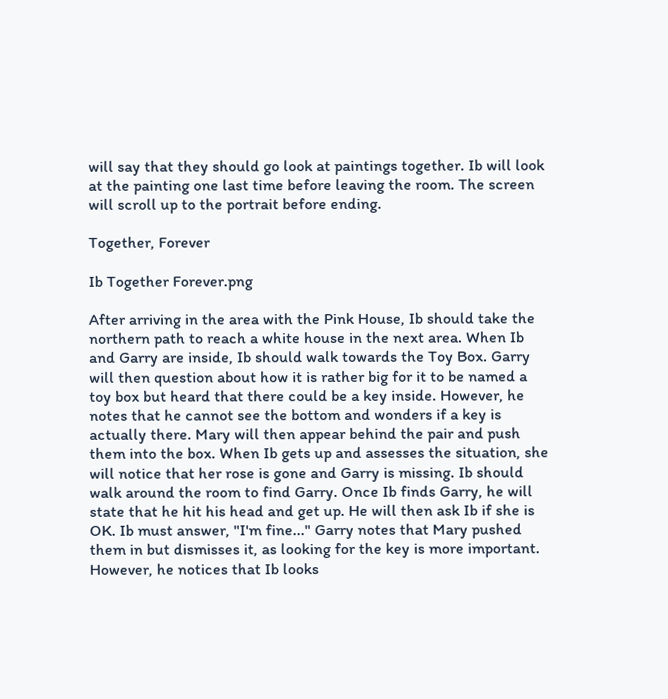will say that they should go look at paintings together. Ib will look at the painting one last time before leaving the room. The screen will scroll up to the portrait before ending.

Together, Forever

Ib Together Forever.png

After arriving in the area with the Pink House, Ib should take the northern path to reach a white house in the next area. When Ib and Garry are inside, Ib should walk towards the Toy Box. Garry will then question about how it is rather big for it to be named a toy box but heard that there could be a key inside. However, he notes that he cannot see the bottom and wonders if a key is actually there. Mary will then appear behind the pair and push them into the box. When Ib gets up and assesses the situation, she will notice that her rose is gone and Garry is missing. Ib should walk around the room to find Garry. Once Ib finds Garry, he will state that he hit his head and get up. He will then ask Ib if she is OK. Ib must answer, "I'm fine..." Garry notes that Mary pushed them in but dismisses it, as looking for the key is more important. However, he notices that Ib looks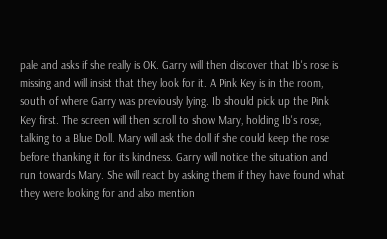pale and asks if she really is OK. Garry will then discover that Ib's rose is missing and will insist that they look for it. A Pink Key is in the room, south of where Garry was previously lying. Ib should pick up the Pink Key first. The screen will then scroll to show Mary, holding Ib's rose, talking to a Blue Doll. Mary will ask the doll if she could keep the rose before thanking it for its kindness. Garry will notice the situation and run towards Mary. She will react by asking them if they have found what they were looking for and also mention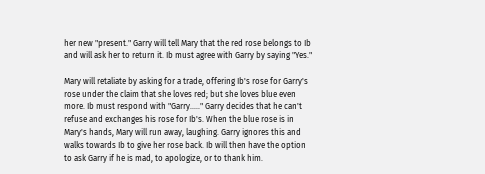her new "present." Garry will tell Mary that the red rose belongs to Ib and will ask her to return it. Ib must agree with Garry by saying "Yes."

Mary will retaliate by asking for a trade, offering Ib's rose for Garry's rose under the claim that she loves red; but she loves blue even more. Ib must respond with "Garry....." Garry decides that he can't refuse and exchanges his rose for Ib's. When the blue rose is in Mary's hands, Mary will run away, laughing. Garry ignores this and walks towards Ib to give her rose back. Ib will then have the option to ask Garry if he is mad, to apologize, or to thank him.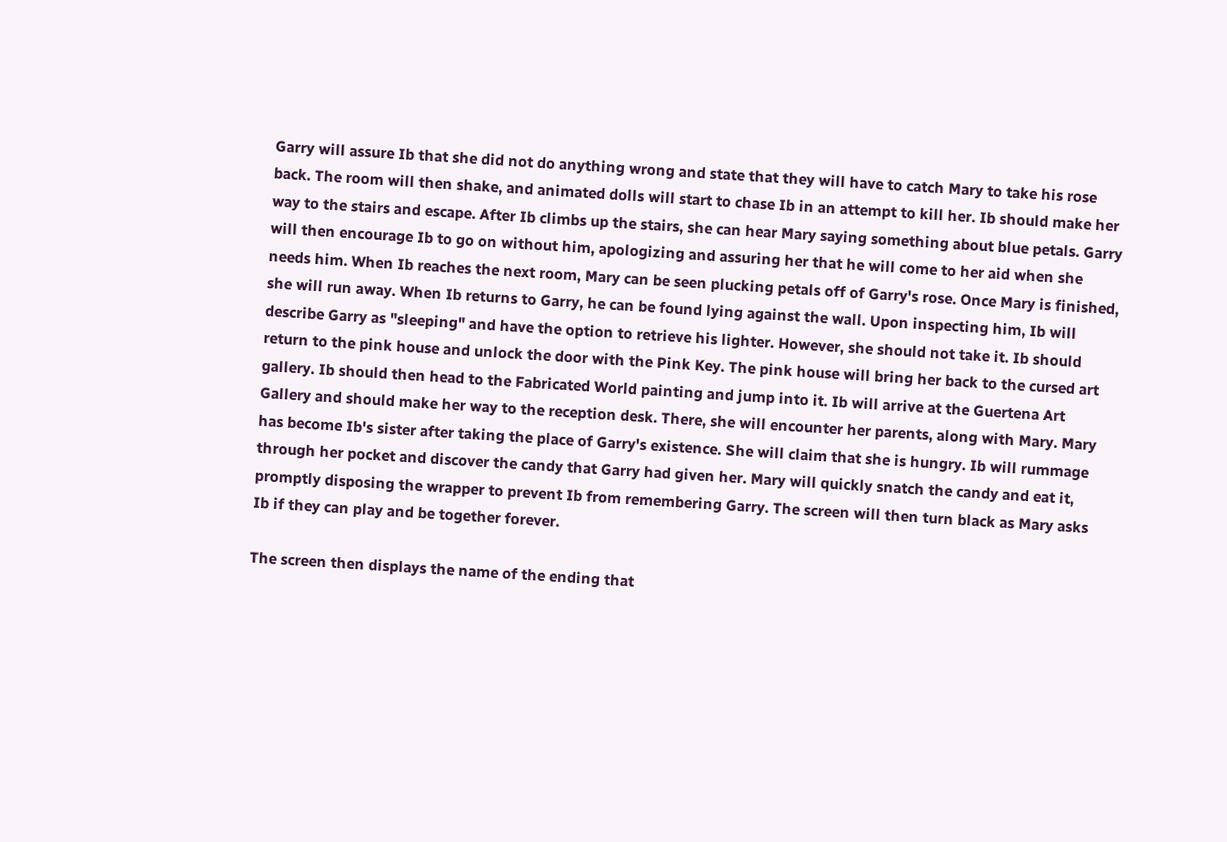Garry will assure Ib that she did not do anything wrong and state that they will have to catch Mary to take his rose back. The room will then shake, and animated dolls will start to chase Ib in an attempt to kill her. Ib should make her way to the stairs and escape. After Ib climbs up the stairs, she can hear Mary saying something about blue petals. Garry will then encourage Ib to go on without him, apologizing and assuring her that he will come to her aid when she needs him. When Ib reaches the next room, Mary can be seen plucking petals off of Garry's rose. Once Mary is finished, she will run away. When Ib returns to Garry, he can be found lying against the wall. Upon inspecting him, Ib will describe Garry as "sleeping" and have the option to retrieve his lighter. However, she should not take it. Ib should return to the pink house and unlock the door with the Pink Key. The pink house will bring her back to the cursed art gallery. Ib should then head to the Fabricated World painting and jump into it. Ib will arrive at the Guertena Art Gallery and should make her way to the reception desk. There, she will encounter her parents, along with Mary. Mary has become Ib's sister after taking the place of Garry's existence. She will claim that she is hungry. Ib will rummage through her pocket and discover the candy that Garry had given her. Mary will quickly snatch the candy and eat it, promptly disposing the wrapper to prevent Ib from remembering Garry. The screen will then turn black as Mary asks Ib if they can play and be together forever.

The screen then displays the name of the ending that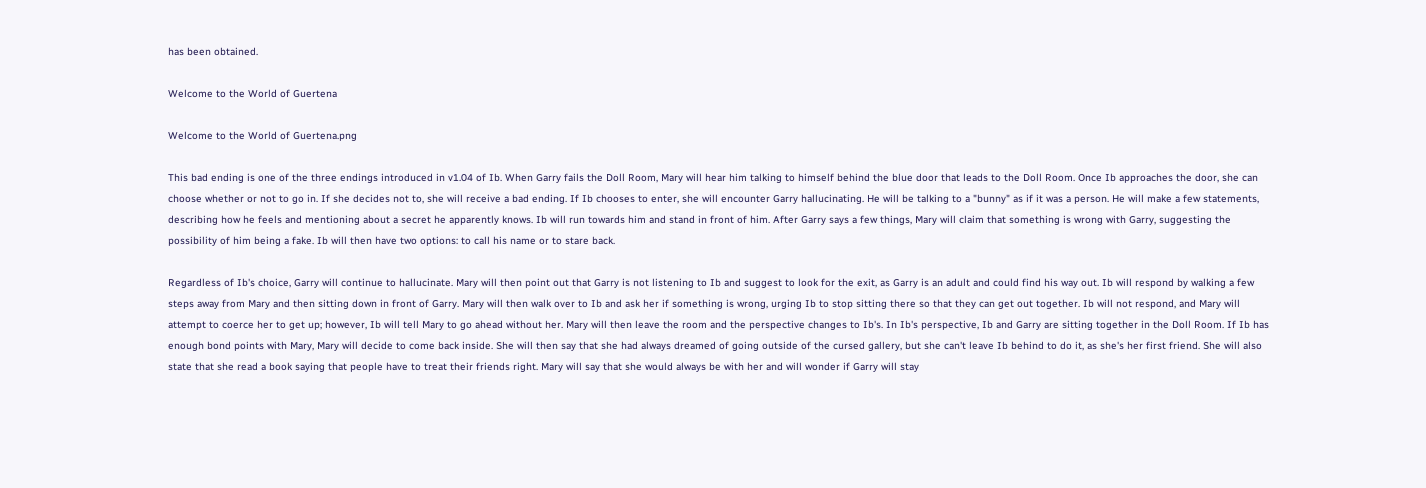has been obtained.

Welcome to the World of Guertena

Welcome to the World of Guertena.png

This bad ending is one of the three endings introduced in v1.04 of Ib. When Garry fails the Doll Room, Mary will hear him talking to himself behind the blue door that leads to the Doll Room. Once Ib approaches the door, she can choose whether or not to go in. If she decides not to, she will receive a bad ending. If Ib chooses to enter, she will encounter Garry hallucinating. He will be talking to a "bunny" as if it was a person. He will make a few statements, describing how he feels and mentioning about a secret he apparently knows. Ib will run towards him and stand in front of him. After Garry says a few things, Mary will claim that something is wrong with Garry, suggesting the possibility of him being a fake. Ib will then have two options: to call his name or to stare back.

Regardless of Ib's choice, Garry will continue to hallucinate. Mary will then point out that Garry is not listening to Ib and suggest to look for the exit, as Garry is an adult and could find his way out. Ib will respond by walking a few steps away from Mary and then sitting down in front of Garry. Mary will then walk over to Ib and ask her if something is wrong, urging Ib to stop sitting there so that they can get out together. Ib will not respond, and Mary will attempt to coerce her to get up; however, Ib will tell Mary to go ahead without her. Mary will then leave the room and the perspective changes to Ib's. In Ib's perspective, Ib and Garry are sitting together in the Doll Room. If Ib has enough bond points with Mary, Mary will decide to come back inside. She will then say that she had always dreamed of going outside of the cursed gallery, but she can't leave Ib behind to do it, as she's her first friend. She will also state that she read a book saying that people have to treat their friends right. Mary will say that she would always be with her and will wonder if Garry will stay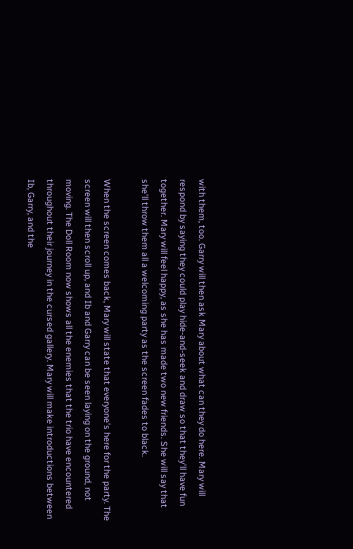with them, too. Garry will then ask Mary about what can they do here. Mary will respond by saying they could play hide-and-seek and draw so that they'll have fun together. Mary will feel happy, as she has made two new friends. She will say that she'll throw them all a welcoming party as the screen fades to black.

When the screen comes back, Mary will state that everyone's here for the party. The screen will then scroll up, and Ib and Garry can be seen laying on the ground, not moving. The Doll Room now shows all the enemies that the trio have encountered throughout their journey in the cursed gallery. Mary will make introductions between Ib, Garry, and the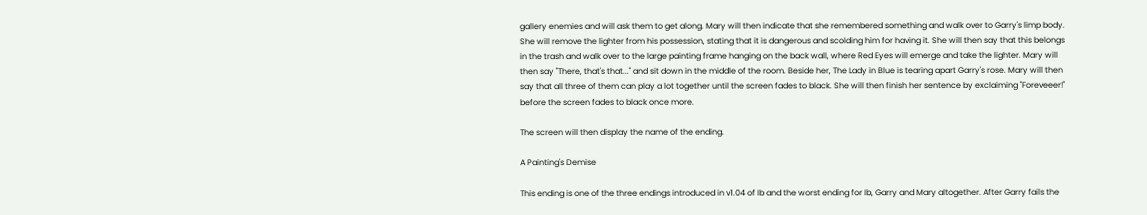gallery enemies and will ask them to get along. Mary will then indicate that she remembered something and walk over to Garry's limp body. She will remove the lighter from his possession, stating that it is dangerous and scolding him for having it. She will then say that this belongs in the trash and walk over to the large painting frame hanging on the back wall, where Red Eyes will emerge and take the lighter. Mary will then say "There, that's that..." and sit down in the middle of the room. Beside her, The Lady in Blue is tearing apart Garry's rose. Mary will then say that all three of them can play a lot together until the screen fades to black. She will then finish her sentence by exclaiming "Foreveeer!" before the screen fades to black once more.

The screen will then display the name of the ending.

A Painting's Demise

This ending is one of the three endings introduced in v1.04 of Ib and the worst ending for Ib, Garry and Mary altogether. After Garry fails the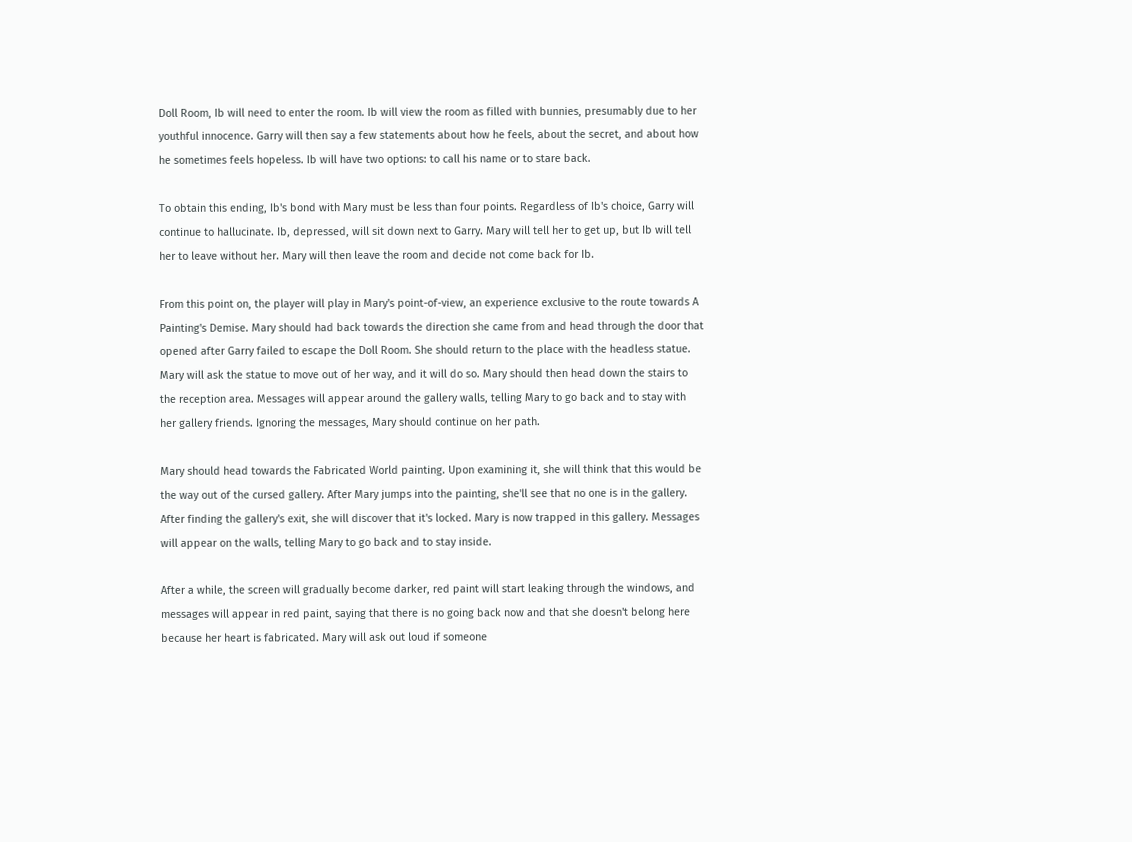Doll Room, Ib will need to enter the room. Ib will view the room as filled with bunnies, presumably due to her youthful innocence. Garry will then say a few statements about how he feels, about the secret, and about how he sometimes feels hopeless. Ib will have two options: to call his name or to stare back.

To obtain this ending, Ib's bond with Mary must be less than four points. Regardless of Ib's choice, Garry will continue to hallucinate. Ib, depressed, will sit down next to Garry. Mary will tell her to get up, but Ib will tell her to leave without her. Mary will then leave the room and decide not come back for Ib.

From this point on, the player will play in Mary's point-of-view, an experience exclusive to the route towards A Painting's Demise. Mary should had back towards the direction she came from and head through the door that opened after Garry failed to escape the Doll Room. She should return to the place with the headless statue. Mary will ask the statue to move out of her way, and it will do so. Mary should then head down the stairs to the reception area. Messages will appear around the gallery walls, telling Mary to go back and to stay with her gallery friends. Ignoring the messages, Mary should continue on her path.

Mary should head towards the Fabricated World painting. Upon examining it, she will think that this would be the way out of the cursed gallery. After Mary jumps into the painting, she'll see that no one is in the gallery. After finding the gallery's exit, she will discover that it's locked. Mary is now trapped in this gallery. Messages will appear on the walls, telling Mary to go back and to stay inside.

After a while, the screen will gradually become darker, red paint will start leaking through the windows, and messages will appear in red paint, saying that there is no going back now and that she doesn't belong here because her heart is fabricated. Mary will ask out loud if someone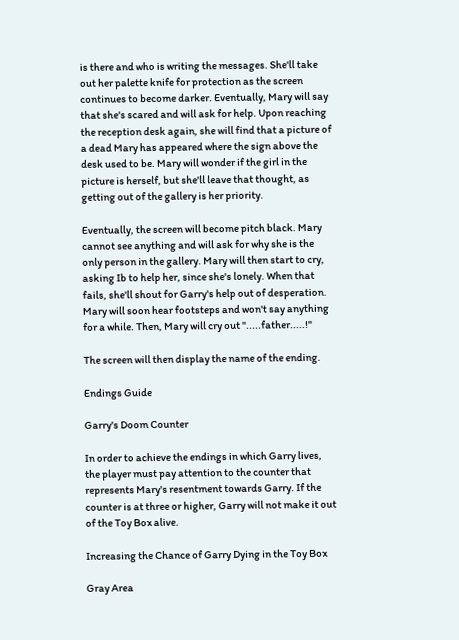is there and who is writing the messages. She'll take out her palette knife for protection as the screen continues to become darker. Eventually, Mary will say that she's scared and will ask for help. Upon reaching the reception desk again, she will find that a picture of a dead Mary has appeared where the sign above the desk used to be. Mary will wonder if the girl in the picture is herself, but she'll leave that thought, as getting out of the gallery is her priority.

Eventually, the screen will become pitch black. Mary cannot see anything and will ask for why she is the only person in the gallery. Mary will then start to cry, asking Ib to help her, since she's lonely. When that fails, she'll shout for Garry's help out of desperation. Mary will soon hear footsteps and won't say anything for a while. Then, Mary will cry out ".....father.....!"

The screen will then display the name of the ending.

Endings Guide

Garry's Doom Counter

In order to achieve the endings in which Garry lives, the player must pay attention to the counter that represents Mary's resentment towards Garry. If the counter is at three or higher, Garry will not make it out of the Toy Box alive.

Increasing the Chance of Garry Dying in the Toy Box

Gray Area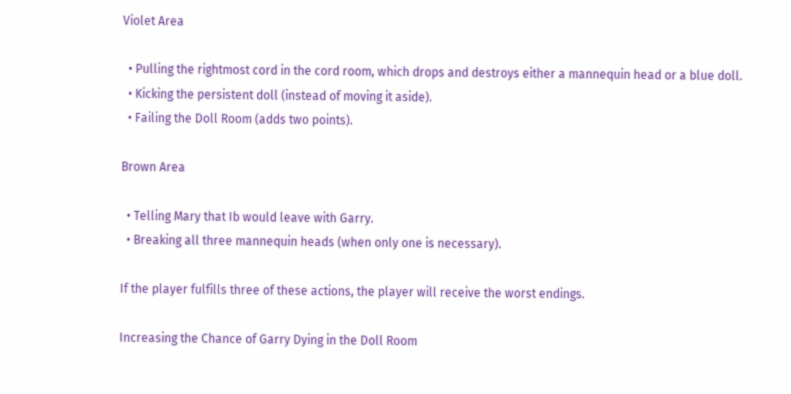Violet Area

  • Pulling the rightmost cord in the cord room, which drops and destroys either a mannequin head or a blue doll.
  • Kicking the persistent doll (instead of moving it aside).
  • Failing the Doll Room (adds two points).

Brown Area

  • Telling Mary that Ib would leave with Garry.
  • Breaking all three mannequin heads (when only one is necessary).

If the player fulfills three of these actions, the player will receive the worst endings.

Increasing the Chance of Garry Dying in the Doll Room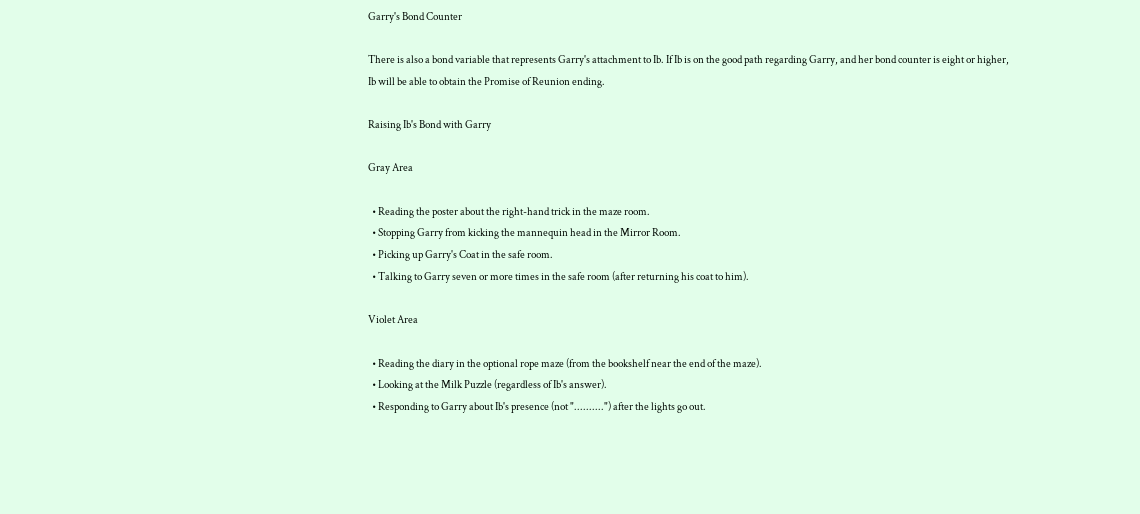Garry's Bond Counter

There is also a bond variable that represents Garry's attachment to Ib. If Ib is on the good path regarding Garry, and her bond counter is eight or higher, Ib will be able to obtain the Promise of Reunion ending.

Raising Ib's Bond with Garry

Gray Area

  • Reading the poster about the right-hand trick in the maze room.
  • Stopping Garry from kicking the mannequin head in the Mirror Room.
  • Picking up Garry's Coat in the safe room.
  • Talking to Garry seven or more times in the safe room (after returning his coat to him).

Violet Area

  • Reading the diary in the optional rope maze (from the bookshelf near the end of the maze).
  • Looking at the Milk Puzzle (regardless of Ib's answer).
  • Responding to Garry about Ib's presence (not "..........") after the lights go out.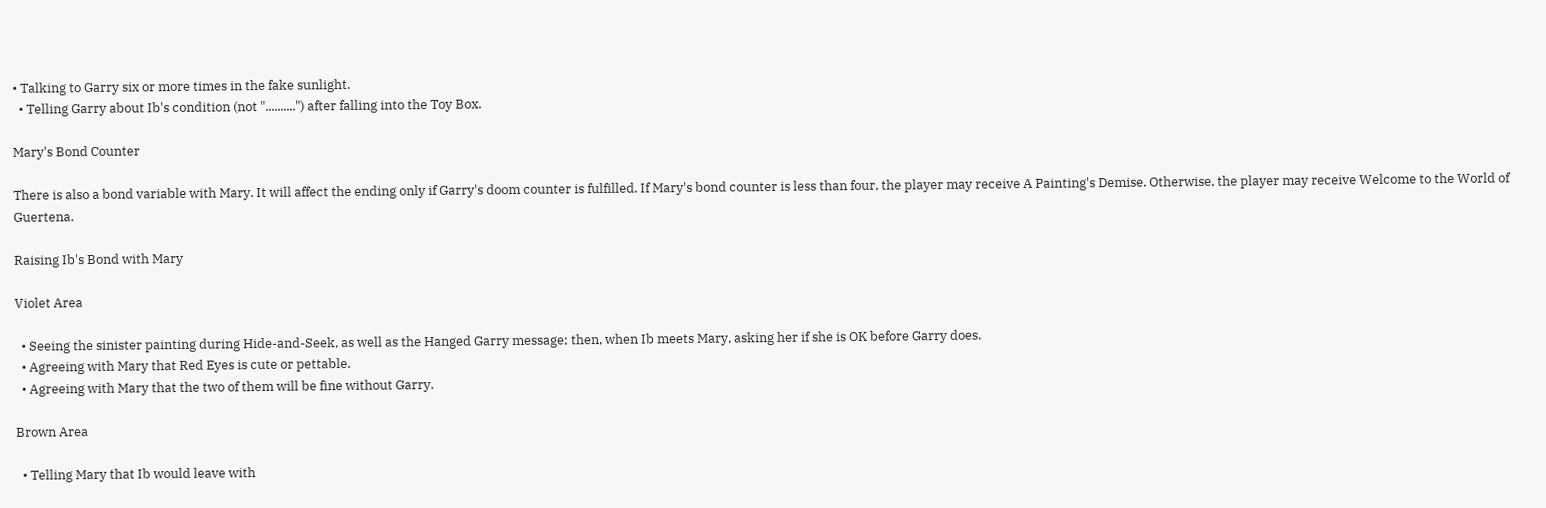• Talking to Garry six or more times in the fake sunlight.
  • Telling Garry about Ib's condition (not "..........") after falling into the Toy Box.

Mary's Bond Counter

There is also a bond variable with Mary. It will affect the ending only if Garry's doom counter is fulfilled. If Mary's bond counter is less than four, the player may receive A Painting's Demise. Otherwise, the player may receive Welcome to the World of Guertena.

Raising Ib's Bond with Mary

Violet Area

  • Seeing the sinister painting during Hide-and-Seek, as well as the Hanged Garry message; then, when Ib meets Mary, asking her if she is OK before Garry does.
  • Agreeing with Mary that Red Eyes is cute or pettable.
  • Agreeing with Mary that the two of them will be fine without Garry.

Brown Area

  • Telling Mary that Ib would leave with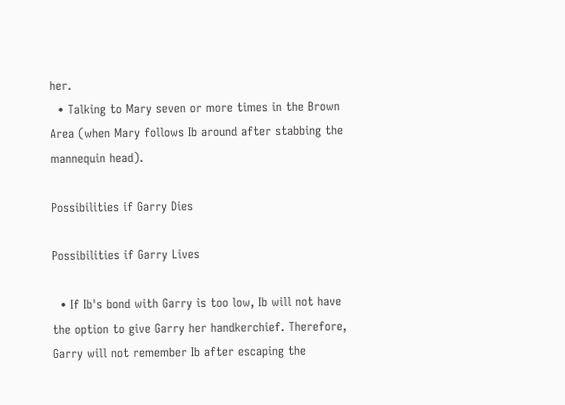her.
  • Talking to Mary seven or more times in the Brown Area (when Mary follows Ib around after stabbing the mannequin head).

Possibilities if Garry Dies

Possibilities if Garry Lives

  • If Ib's bond with Garry is too low, Ib will not have the option to give Garry her handkerchief. Therefore, Garry will not remember Ib after escaping the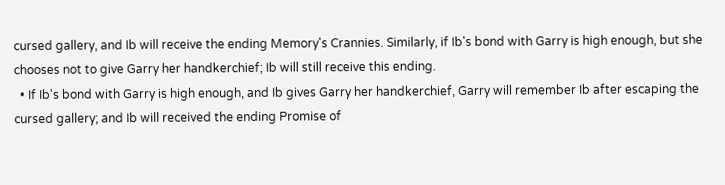cursed gallery, and Ib will receive the ending Memory's Crannies. Similarly, if Ib's bond with Garry is high enough, but she chooses not to give Garry her handkerchief; Ib will still receive this ending.
  • If Ib's bond with Garry is high enough, and Ib gives Garry her handkerchief, Garry will remember Ib after escaping the cursed gallery; and Ib will received the ending Promise of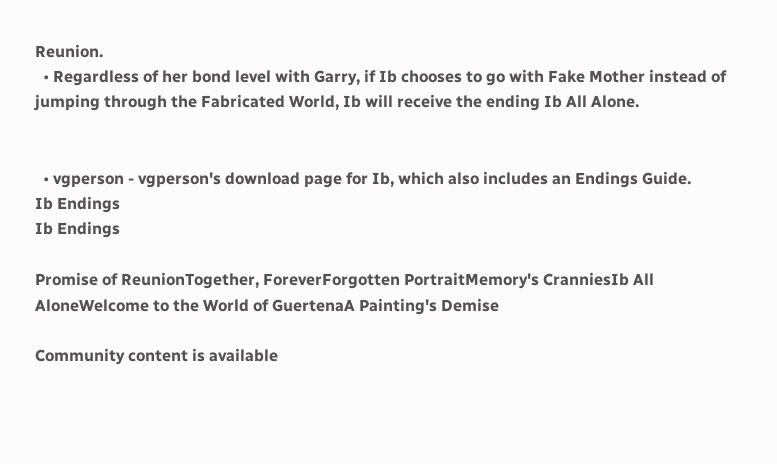Reunion.
  • Regardless of her bond level with Garry, if Ib chooses to go with Fake Mother instead of jumping through the Fabricated World, Ib will receive the ending Ib All Alone.


  • vgperson - vgperson's download page for Ib, which also includes an Endings Guide.
Ib Endings
Ib Endings

Promise of ReunionTogether, ForeverForgotten PortraitMemory's CranniesIb All AloneWelcome to the World of GuertenaA Painting's Demise

Community content is available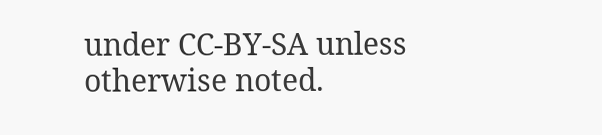under CC-BY-SA unless otherwise noted.